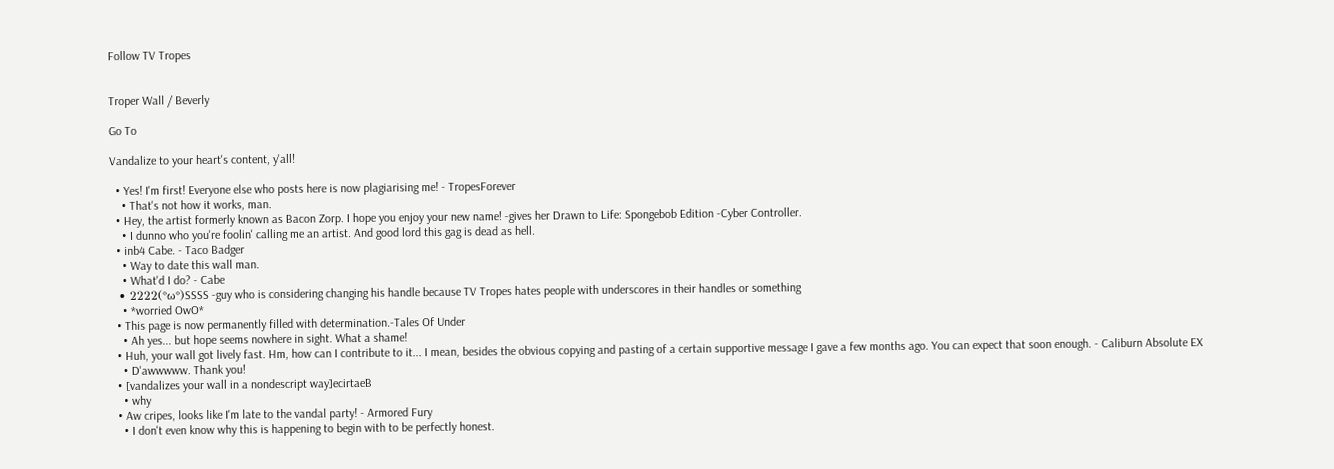Follow TV Tropes


Troper Wall / Beverly

Go To

Vandalize to your heart's content, y'all!

  • Yes! I'm first! Everyone else who posts here is now plagiarising me! - TropesForever
    • That's not how it works, man.
  • Hey, the artist formerly known as Bacon Zorp. I hope you enjoy your new name! -gives her Drawn to Life: Spongebob Edition -Cyber Controller.
    • I dunno who you're foolin' calling me an artist. And good lord this gag is dead as hell.
  • inb4 Cabe. - Taco Badger
    • Way to date this wall man.
    • What'd I do? - Cabe
  • 2222(°ω°)SSSS -guy who is considering changing his handle because TV Tropes hates people with underscores in their handles or something
    • *worried OwO*
  • This page is now permanently filled with determination.-Tales Of Under
    • Ah yes... but hope seems nowhere in sight. What a shame!
  • Huh, your wall got lively fast. Hm, how can I contribute to it... I mean, besides the obvious copying and pasting of a certain supportive message I gave a few months ago. You can expect that soon enough. - Caliburn Absolute EX
    • D'awwwww. Thank you!
  • [vandalizes your wall in a nondescript way]ecirtaeB
    • why
  • Aw cripes, looks like I'm late to the vandal party! - Armored Fury
    • I don't even know why this is happening to begin with to be perfectly honest.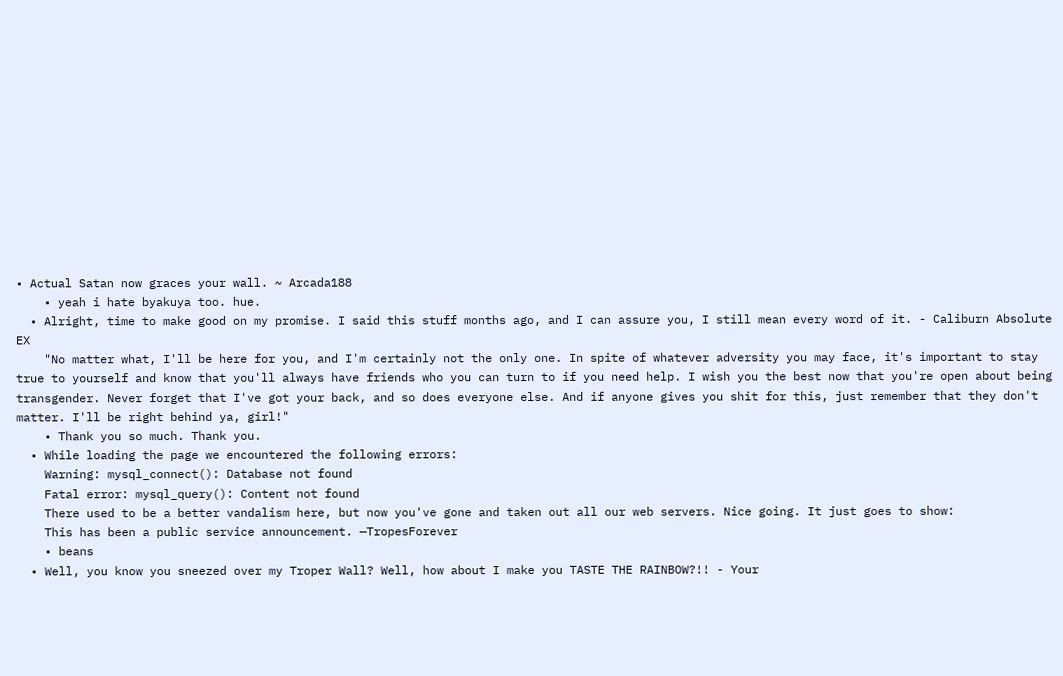• Actual Satan now graces your wall. ~ Arcada188
    • yeah i hate byakuya too. hue.
  • Alright, time to make good on my promise. I said this stuff months ago, and I can assure you, I still mean every word of it. - Caliburn Absolute EX
    "No matter what, I'll be here for you, and I'm certainly not the only one. In spite of whatever adversity you may face, it's important to stay true to yourself and know that you'll always have friends who you can turn to if you need help. I wish you the best now that you're open about being transgender. Never forget that I've got your back, and so does everyone else. And if anyone gives you shit for this, just remember that they don't matter. I'll be right behind ya, girl!"
    • Thank you so much. Thank you.
  • While loading the page we encountered the following errors:
    Warning: mysql_connect(): Database not found
    Fatal error: mysql_query(): Content not found
    There used to be a better vandalism here, but now you've gone and taken out all our web servers. Nice going. It just goes to show:
    This has been a public service announcement. —TropesForever
    • beans
  • Well, you know you sneezed over my Troper Wall? Well, how about I make you TASTE THE RAINBOW?!! - Your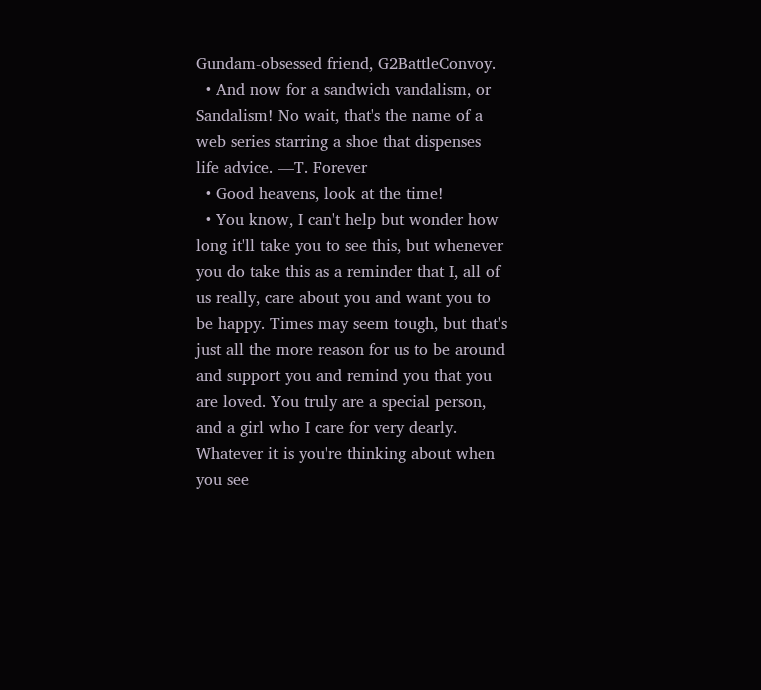Gundam-obsessed friend, G2BattleConvoy.
  • And now for a sandwich vandalism, or Sandalism! No wait, that's the name of a web series starring a shoe that dispenses life advice. —T. Forever
  • Good heavens, look at the time!
  • You know, I can't help but wonder how long it'll take you to see this, but whenever you do take this as a reminder that I, all of us really, care about you and want you to be happy. Times may seem tough, but that's just all the more reason for us to be around and support you and remind you that you are loved. You truly are a special person, and a girl who I care for very dearly. Whatever it is you're thinking about when you see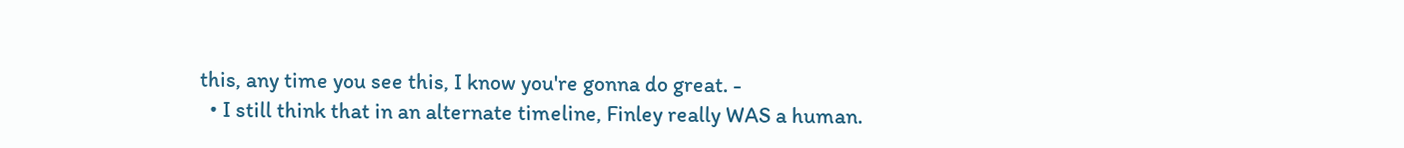this, any time you see this, I know you're gonna do great. -
  • I still think that in an alternate timeline, Finley really WAS a human.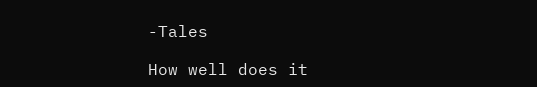-Tales

How well does it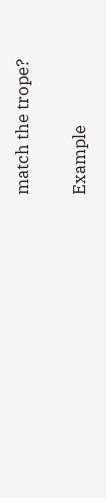match the trope?

Example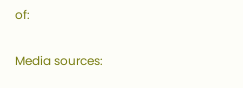of:


Media sources: